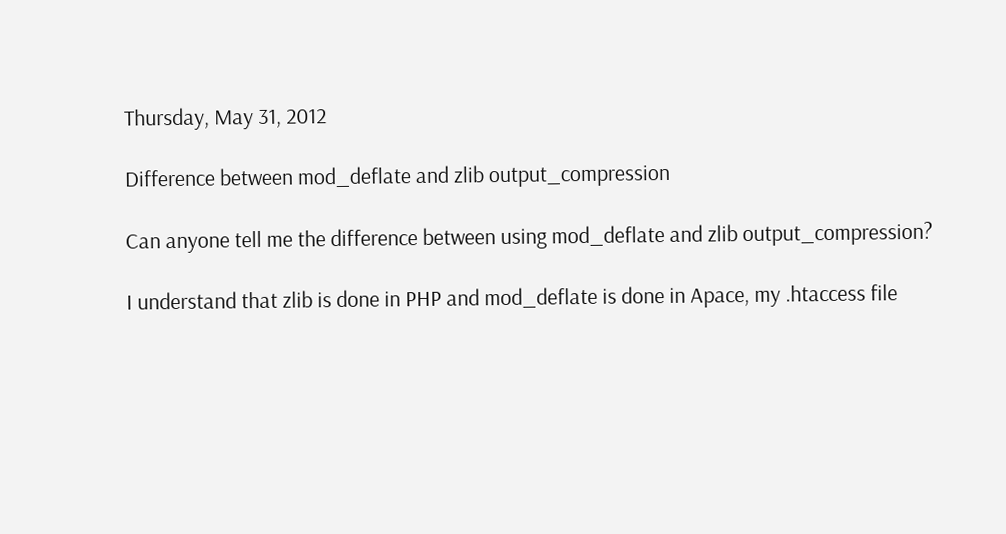Thursday, May 31, 2012

Difference between mod_deflate and zlib output_compression

Can anyone tell me the difference between using mod_deflate and zlib output_compression?

I understand that zlib is done in PHP and mod_deflate is done in Apace, my .htaccess file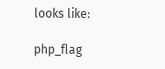looks like:

php_flag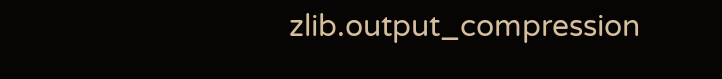zlib.output_compression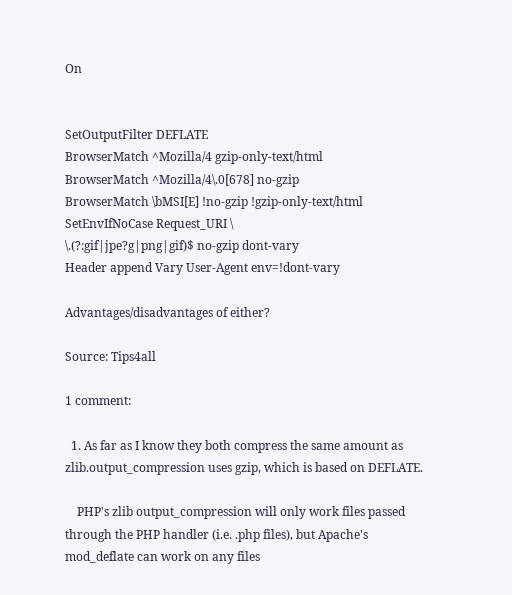On


SetOutputFilter DEFLATE
BrowserMatch ^Mozilla/4 gzip-only-text/html
BrowserMatch ^Mozilla/4\.0[678] no-gzip
BrowserMatch \bMSI[E] !no-gzip !gzip-only-text/html
SetEnvIfNoCase Request_URI \
\.(?:gif|jpe?g|png|gif)$ no-gzip dont-vary
Header append Vary User-Agent env=!dont-vary

Advantages/disadvantages of either?

Source: Tips4all

1 comment:

  1. As far as I know they both compress the same amount as zlib.output_compression uses gzip, which is based on DEFLATE.

    PHP's zlib output_compression will only work files passed through the PHP handler (i.e. .php files), but Apache's mod_deflate can work on any files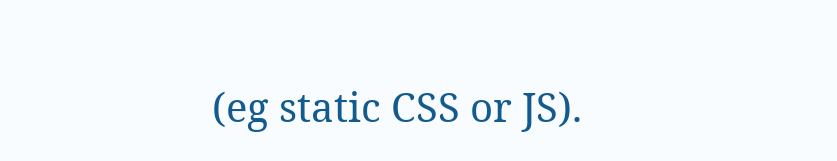(eg static CSS or JS).